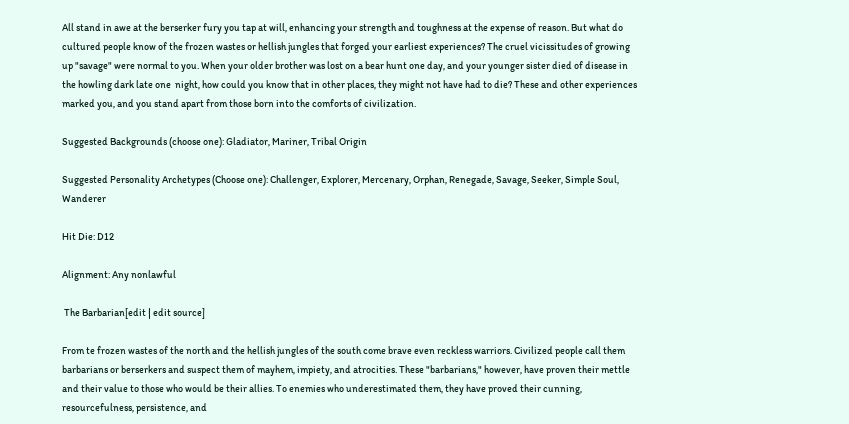All stand in awe at the berserker fury you tap at will, enhancing your strength and toughness at the expense of reason. But what do cultured people know of the frozen wastes or hellish jungles that forged your earliest experiences? The cruel vicissitudes of growing up "savage" were normal to you. When your older brother was lost on a bear hunt one day, and your younger sister died of disease in the howling dark late one  night, how could you know that in other places, they might not have had to die? These and other experiences marked you, and you stand apart from those born into the comforts of civilization.

Suggested Backgrounds (choose one): Gladiator, Mariner, Tribal Origin

Suggested Personality Archetypes (Choose one): Challenger, Explorer, Mercenary, Orphan, Renegade, Savage, Seeker, Simple Soul, Wanderer

Hit Die: D12

Alignment: Any nonlawful

 The Barbarian[edit | edit source]

From te frozen wastes of the north and the hellish jungles of the south come brave even reckless warriors. Civilized people call them barbarians or berserkers and suspect them of mayhem, impiety, and atrocities. These "barbarians," however, have proven their mettle and their value to those who would be their allies. To enemies who underestimated them, they have proved their cunning, resourcefulness, persistence, and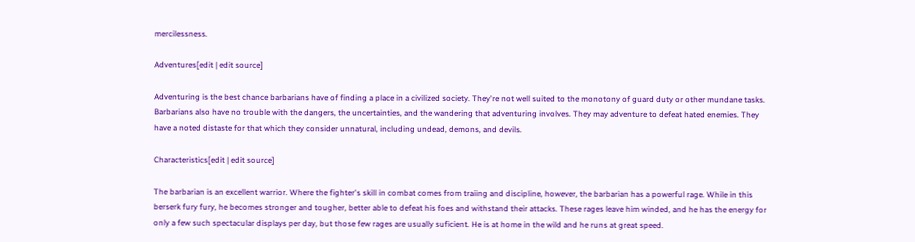mercilessness.

Adventures[edit | edit source]

Adventuring is the best chance barbarians have of finding a place in a civilized society. They're not well suited to the monotony of guard duty or other mundane tasks. Barbarians also have no trouble with the dangers, the uncertainties, and the wandering that adventuring involves. They may adventure to defeat hated enemies. They have a noted distaste for that which they consider unnatural, including undead, demons, and devils.

Characteristics[edit | edit source]

The barbarian is an excellent warrior. Where the fighter's skill in combat comes from traiing and discipline, however, the barbarian has a powerful rage. While in this berserk fury fury, he becomes stronger and tougher, better able to defeat his foes and withstand their attacks. These rages leave him winded, and he has the energy for only a few such spectacular displays per day, but those few rages are usually suficient. He is at home in the wild and he runs at great speed.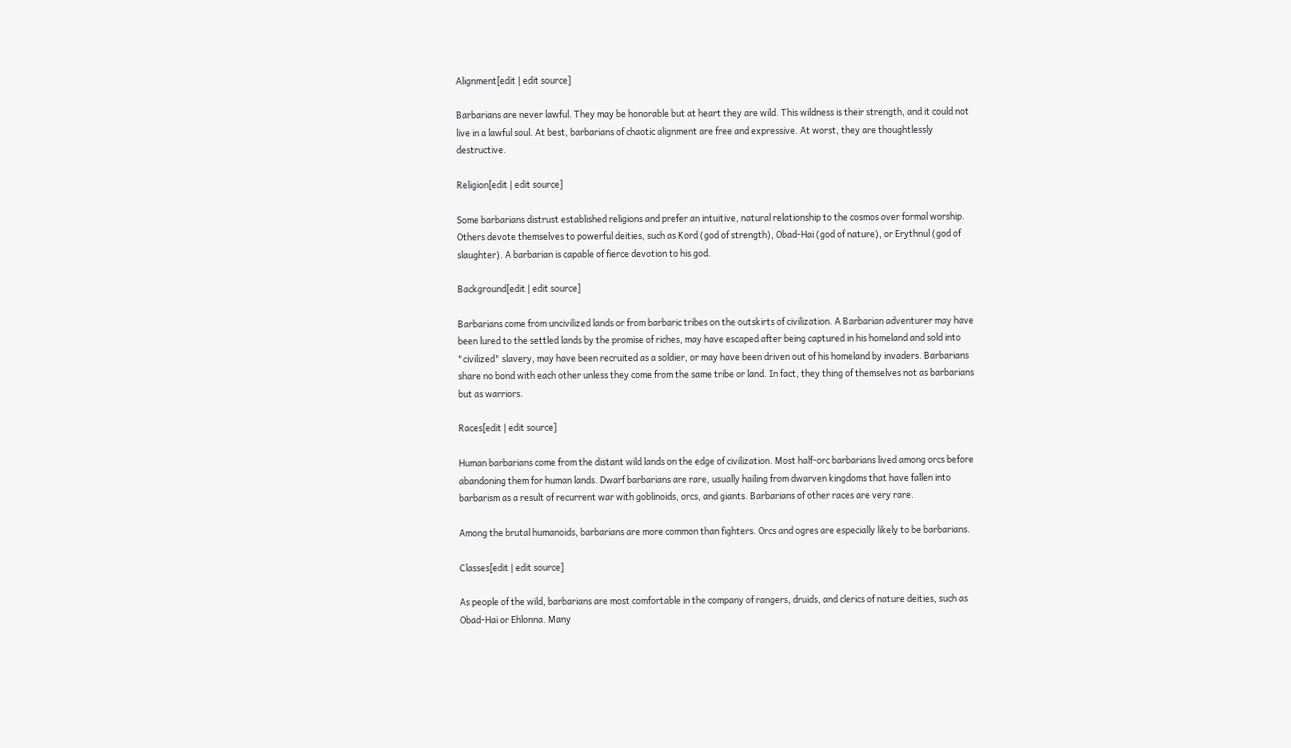Alignment[edit | edit source]

Barbarians are never lawful. They may be honorable but at heart they are wild. This wildness is their strength, and it could not live in a lawful soul. At best, barbarians of chaotic alignment are free and expressive. At worst, they are thoughtlessly destructive.

Religion[edit | edit source]

Some barbarians distrust established religions and prefer an intuitive, natural relationship to the cosmos over formal worship. Others devote themselves to powerful deities, such as Kord (god of strength), Obad-Hai (god of nature), or Erythnul (god of slaughter). A barbarian is capable of fierce devotion to his god.

Background[edit | edit source]

Barbarians come from uncivilized lands or from barbaric tribes on the outskirts of civilization. A Barbarian adventurer may have been lured to the settled lands by the promise of riches, may have escaped after being captured in his homeland and sold into "civilized" slavery, may have been recruited as a soldier, or may have been driven out of his homeland by invaders. Barbarians share no bond with each other unless they come from the same tribe or land. In fact, they thing of themselves not as barbarians but as warriors.

Races[edit | edit source]

Human barbarians come from the distant wild lands on the edge of civilization. Most half-orc barbarians lived among orcs before abandoning them for human lands. Dwarf barbarians are rare, usually hailing from dwarven kingdoms that have fallen into barbarism as a result of recurrent war with goblinoids, orcs, and giants. Barbarians of other races are very rare.

Among the brutal humanoids, barbarians are more common than fighters. Orcs and ogres are especially likely to be barbarians.

Classes[edit | edit source]

As people of the wild, barbarians are most comfortable in the company of rangers, druids, and clerics of nature deities, such as Obad-Hai or Ehlonna. Many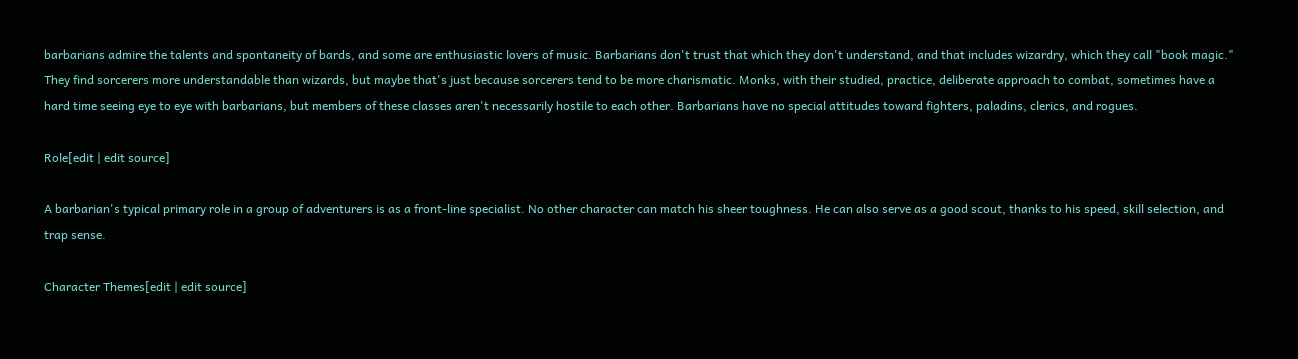barbarians admire the talents and spontaneity of bards, and some are enthusiastic lovers of music. Barbarians don't trust that which they don't understand, and that includes wizardry, which they call "book magic." They find sorcerers more understandable than wizards, but maybe that's just because sorcerers tend to be more charismatic. Monks, with their studied, practice, deliberate approach to combat, sometimes have a hard time seeing eye to eye with barbarians, but members of these classes aren't necessarily hostile to each other. Barbarians have no special attitudes toward fighters, paladins, clerics, and rogues.

Role[edit | edit source]

A barbarian's typical primary role in a group of adventurers is as a front-line specialist. No other character can match his sheer toughness. He can also serve as a good scout, thanks to his speed, skill selection, and trap sense.

Character Themes[edit | edit source]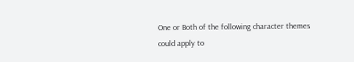One or Both of the following character themes could apply to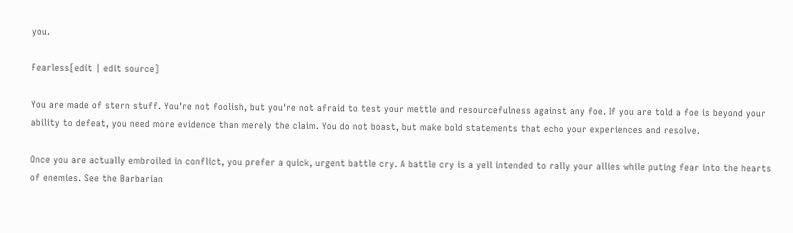you.

Fearless[edit | edit source]

You are made of stern stuff. You're not foolish, but you're not afraid to test your mettle and resourcefulness against any foe. If you are told a foe is beyond your ability to defeat, you need more evidence than merely the claim. You do not boast, but make bold statements that echo your experiences and resolve.

Once you are actually embroiled in conflict, you prefer a quick, urgent battle cry. A battle cry is a yell intended to rally your allies while puting fear into the hearts of enemies. See the Barbarian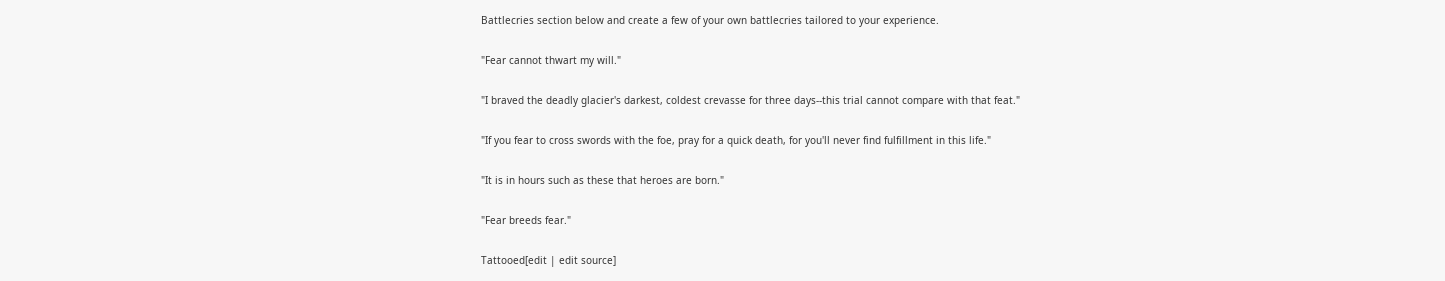Battlecries section below and create a few of your own battlecries tailored to your experience.

"Fear cannot thwart my will."

"I braved the deadly glacier's darkest, coldest crevasse for three days--this trial cannot compare with that feat."

"If you fear to cross swords with the foe, pray for a quick death, for you'll never find fulfillment in this life."

"It is in hours such as these that heroes are born."

"Fear breeds fear."

Tattooed[edit | edit source]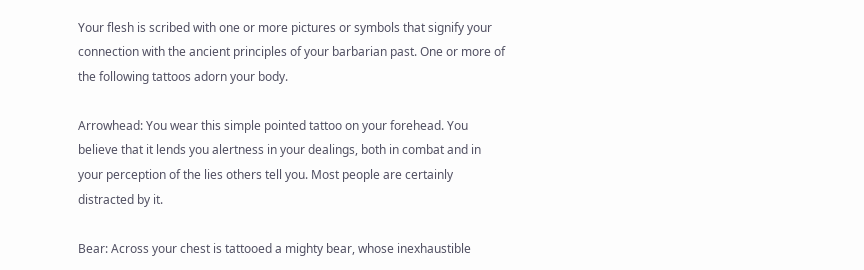Your flesh is scribed with one or more pictures or symbols that signify your connection with the ancient principles of your barbarian past. One or more of the following tattoos adorn your body.

Arrowhead: You wear this simple pointed tattoo on your forehead. You believe that it lends you alertness in your dealings, both in combat and in your perception of the lies others tell you. Most people are certainly distracted by it.

Bear: Across your chest is tattooed a mighty bear, whose inexhaustible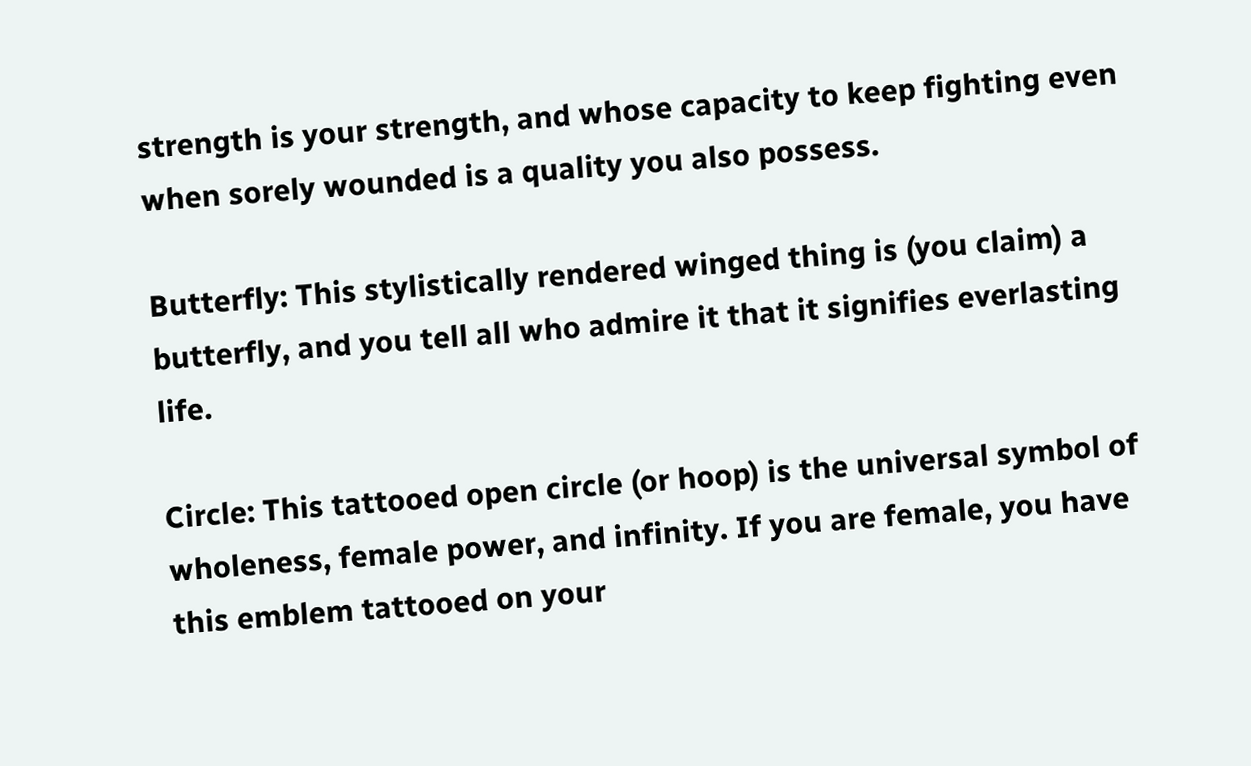strength is your strength, and whose capacity to keep fighting even when sorely wounded is a quality you also possess.

Butterfly: This stylistically rendered winged thing is (you claim) a butterfly, and you tell all who admire it that it signifies everlasting life.

Circle: This tattooed open circle (or hoop) is the universal symbol of wholeness, female power, and infinity. If you are female, you have this emblem tattooed on your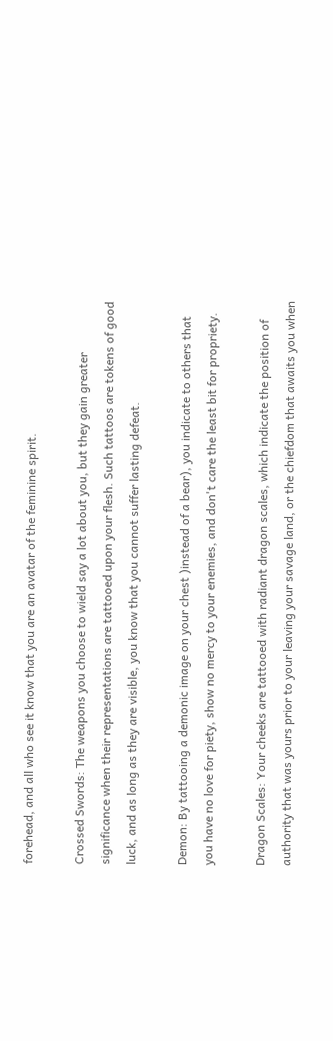forehead, and all who see it know that you are an avatar of the feminine spirit.

Crossed Swords: The weapons you choose to wield say a lot about you, but they gain greater significance when their representations are tattooed upon your flesh. Such tattoos are tokens of good luck, and as long as they are visible, you know that you cannot suffer lasting defeat.

Demon: By tattooing a demonic image on your chest )instead of a bear), you indicate to others that you have no love for piety, show no mercy to your enemies, and don't care the least bit for propriety.

Dragon Scales: Your cheeks are tattooed with radiant dragon scales, which indicate the position of authority that was yours prior to your leaving your savage land, or the chiefdom that awaits you when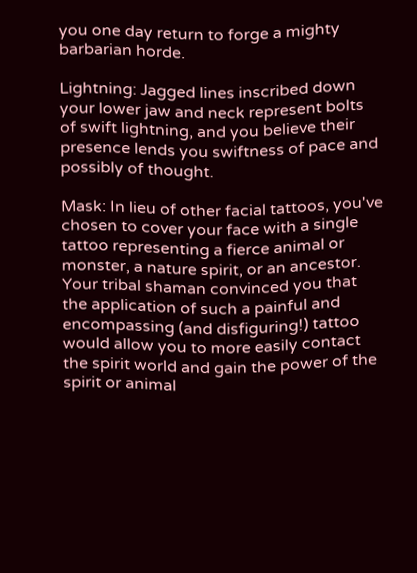you one day return to forge a mighty barbarian horde.

Lightning: Jagged lines inscribed down your lower jaw and neck represent bolts of swift lightning, and you believe their presence lends you swiftness of pace and possibly of thought.

Mask: In lieu of other facial tattoos, you've chosen to cover your face with a single tattoo representing a fierce animal or monster, a nature spirit, or an ancestor. Your tribal shaman convinced you that the application of such a painful and encompassing (and disfiguring!) tattoo would allow you to more easily contact the spirit world and gain the power of the spirit or animal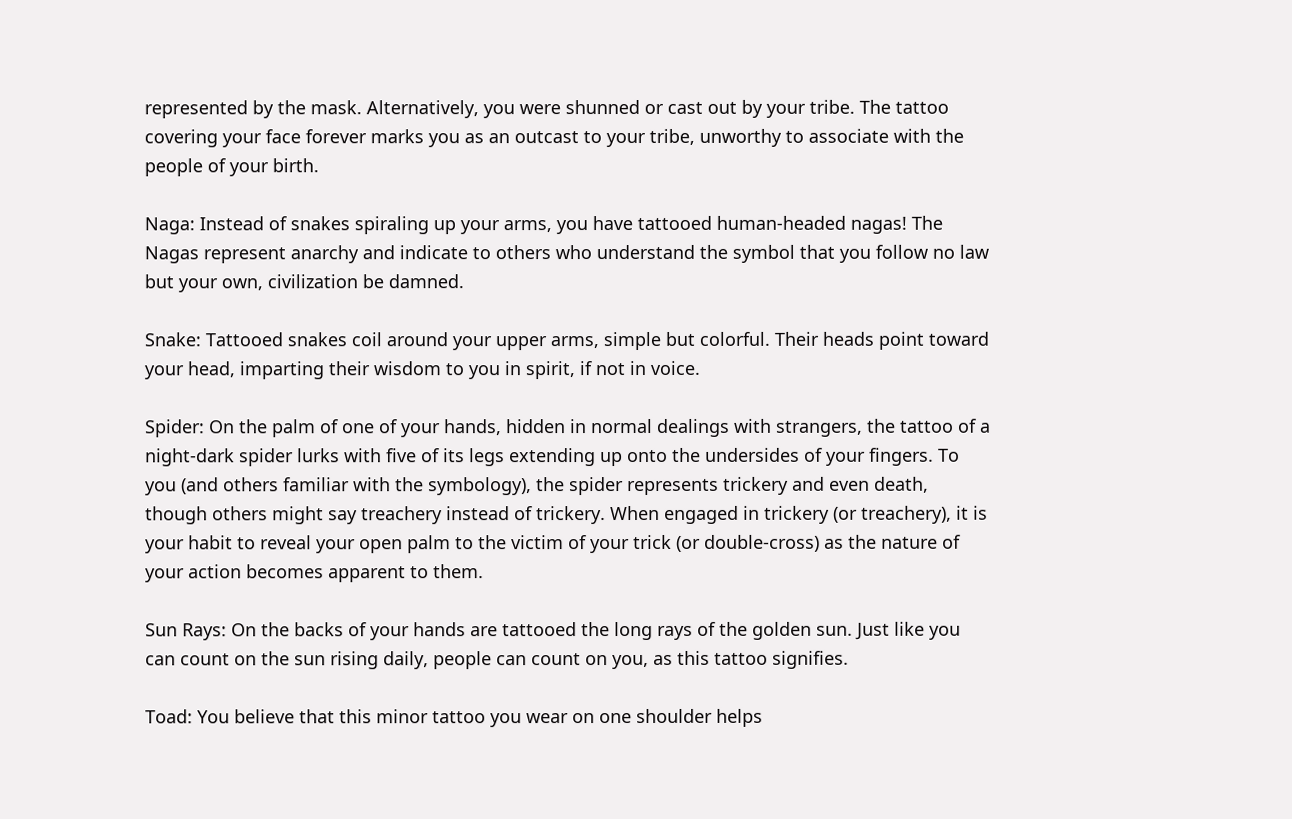represented by the mask. Alternatively, you were shunned or cast out by your tribe. The tattoo covering your face forever marks you as an outcast to your tribe, unworthy to associate with the people of your birth.

Naga: Instead of snakes spiraling up your arms, you have tattooed human-headed nagas! The Nagas represent anarchy and indicate to others who understand the symbol that you follow no law but your own, civilization be damned.

Snake: Tattooed snakes coil around your upper arms, simple but colorful. Their heads point toward your head, imparting their wisdom to you in spirit, if not in voice.

Spider: On the palm of one of your hands, hidden in normal dealings with strangers, the tattoo of a night-dark spider lurks with five of its legs extending up onto the undersides of your fingers. To you (and others familiar with the symbology), the spider represents trickery and even death, though others might say treachery instead of trickery. When engaged in trickery (or treachery), it is your habit to reveal your open palm to the victim of your trick (or double-cross) as the nature of your action becomes apparent to them.

Sun Rays: On the backs of your hands are tattooed the long rays of the golden sun. Just like you can count on the sun rising daily, people can count on you, as this tattoo signifies.

Toad: You believe that this minor tattoo you wear on one shoulder helps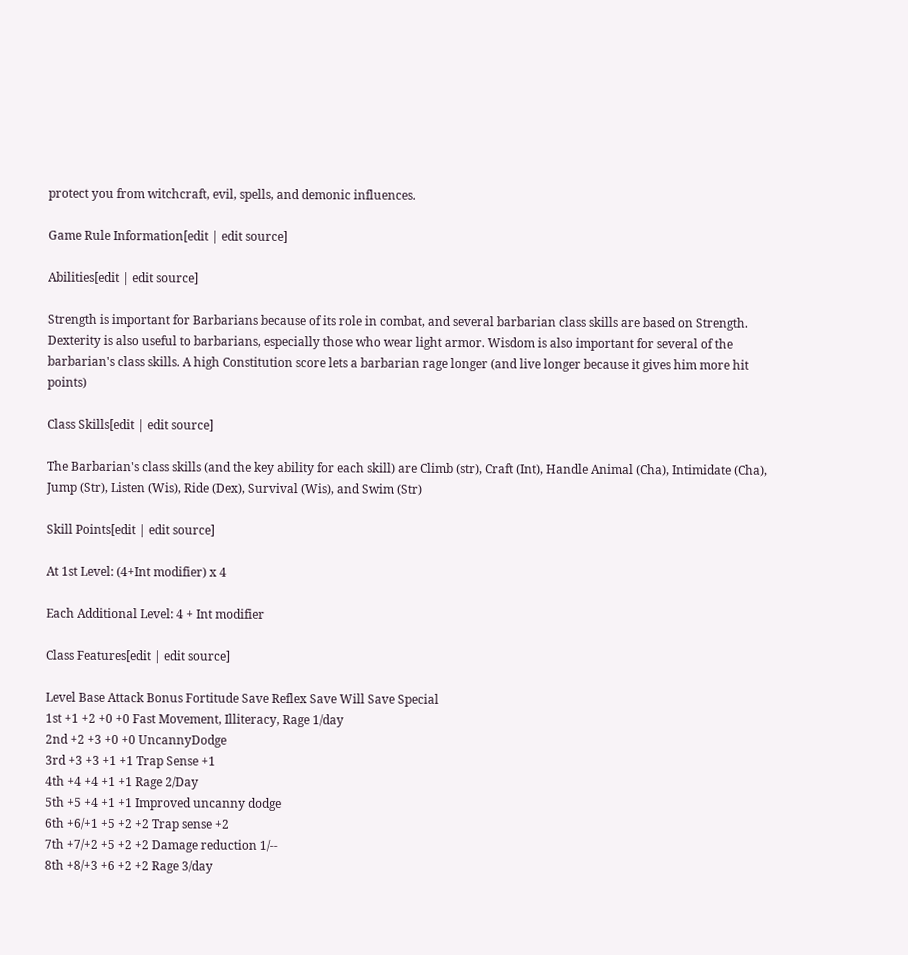protect you from witchcraft, evil, spells, and demonic influences.

Game Rule Information[edit | edit source]

Abilities[edit | edit source]

Strength is important for Barbarians because of its role in combat, and several barbarian class skills are based on Strength. Dexterity is also useful to barbarians, especially those who wear light armor. Wisdom is also important for several of the barbarian's class skills. A high Constitution score lets a barbarian rage longer (and live longer because it gives him more hit points)

Class Skills[edit | edit source]

The Barbarian's class skills (and the key ability for each skill) are Climb (str), Craft (Int), Handle Animal (Cha), Intimidate (Cha), Jump (Str), Listen (Wis), Ride (Dex), Survival (Wis), and Swim (Str)

Skill Points[edit | edit source]

At 1st Level: (4+Int modifier) x 4

Each Additional Level: 4 + Int modifier

Class Features[edit | edit source]

Level Base Attack Bonus Fortitude Save Reflex Save Will Save Special
1st +1 +2 +0 +0 Fast Movement, Illiteracy, Rage 1/day
2nd +2 +3 +0 +0 UncannyDodge
3rd +3 +3 +1 +1 Trap Sense +1
4th +4 +4 +1 +1 Rage 2/Day
5th +5 +4 +1 +1 Improved uncanny dodge
6th +6/+1 +5 +2 +2 Trap sense +2
7th +7/+2 +5 +2 +2 Damage reduction 1/--
8th +8/+3 +6 +2 +2 Rage 3/day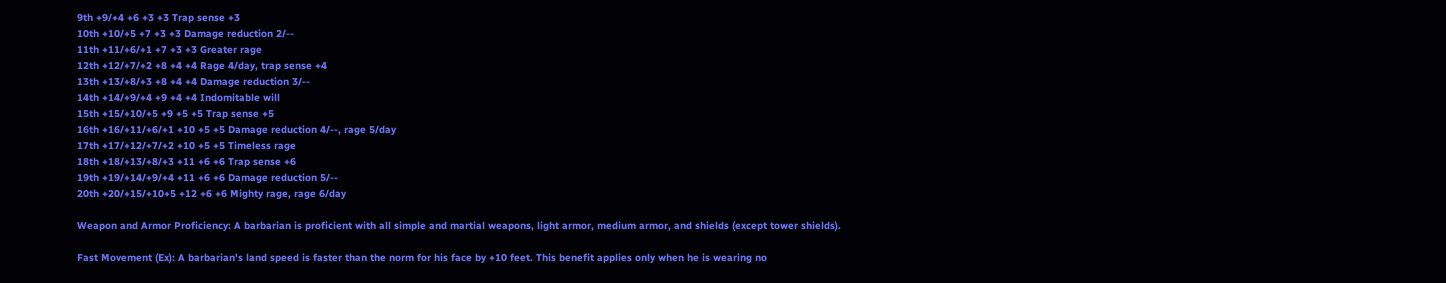9th +9/+4 +6 +3 +3 Trap sense +3
10th +10/+5 +7 +3 +3 Damage reduction 2/--
11th +11/+6/+1 +7 +3 +3 Greater rage
12th +12/+7/+2 +8 +4 +4 Rage 4/day, trap sense +4
13th +13/+8/+3 +8 +4 +4 Damage reduction 3/--
14th +14/+9/+4 +9 +4 +4 Indomitable will
15th +15/+10/+5 +9 +5 +5 Trap sense +5
16th +16/+11/+6/+1 +10 +5 +5 Damage reduction 4/--, rage 5/day
17th +17/+12/+7/+2 +10 +5 +5 Timeless rage
18th +18/+13/+8/+3 +11 +6 +6 Trap sense +6
19th +19/+14/+9/+4 +11 +6 +6 Damage reduction 5/--
20th +20/+15/+10+5 +12 +6 +6 Mighty rage, rage 6/day

Weapon and Armor Proficiency: A barbarian is proficient with all simple and martial weapons, light armor, medium armor, and shields (except tower shields).

Fast Movement (Ex): A barbarian's land speed is faster than the norm for his face by +10 feet. This benefit applies only when he is wearing no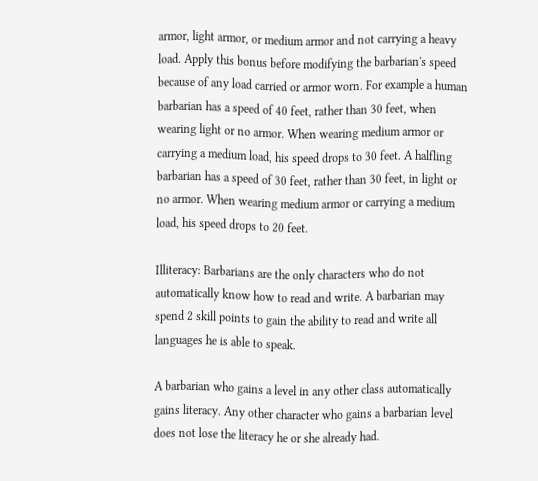armor, light armor, or medium armor and not carrying a heavy load. Apply this bonus before modifying the barbarian's speed because of any load carried or armor worn. For example a human barbarian has a speed of 40 feet, rather than 30 feet, when wearing light or no armor. When wearing medium armor or carrying a medium load, his speed drops to 30 feet. A halfling barbarian has a speed of 30 feet, rather than 30 feet, in light or no armor. When wearing medium armor or carrying a medium load, his speed drops to 20 feet.

Illiteracy: Barbarians are the only characters who do not automatically know how to read and write. A barbarian may spend 2 skill points to gain the ability to read and write all languages he is able to speak.

A barbarian who gains a level in any other class automatically gains literacy. Any other character who gains a barbarian level does not lose the literacy he or she already had.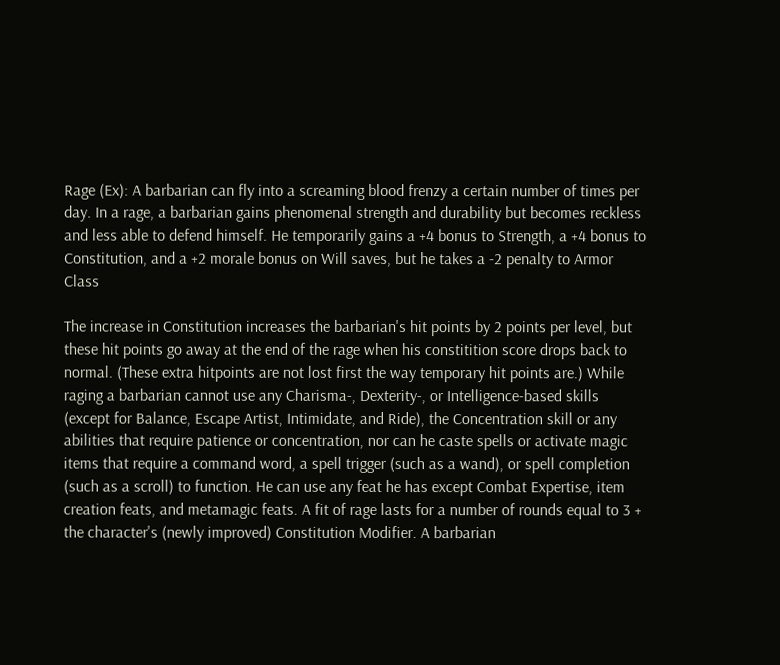Rage (Ex): A barbarian can fly into a screaming blood frenzy a certain number of times per day. In a rage, a barbarian gains phenomenal strength and durability but becomes reckless and less able to defend himself. He temporarily gains a +4 bonus to Strength, a +4 bonus to Constitution, and a +2 morale bonus on Will saves, but he takes a -2 penalty to Armor Class

The increase in Constitution increases the barbarian's hit points by 2 points per level, but these hit points go away at the end of the rage when his constitition score drops back to normal. (These extra hitpoints are not lost first the way temporary hit points are.) While raging a barbarian cannot use any Charisma-, Dexterity-, or Intelligence-based skills (except for Balance, Escape Artist, Intimidate, and Ride), the Concentration skill or any abilities that require patience or concentration, nor can he caste spells or activate magic items that require a command word, a spell trigger (such as a wand), or spell completion (such as a scroll) to function. He can use any feat he has except Combat Expertise, item creation feats, and metamagic feats. A fit of rage lasts for a number of rounds equal to 3 + the character's (newly improved) Constitution Modifier. A barbarian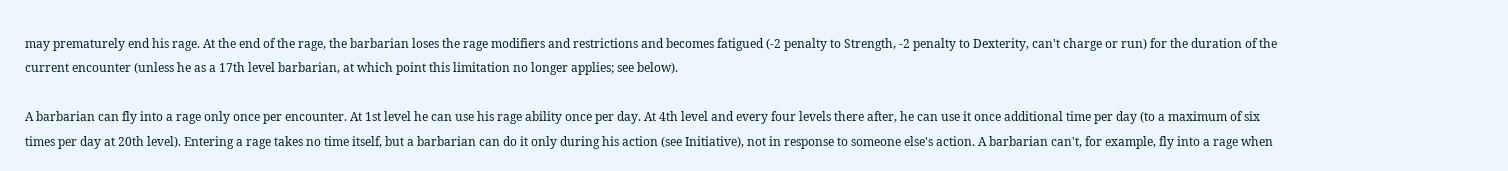may prematurely end his rage. At the end of the rage, the barbarian loses the rage modifiers and restrictions and becomes fatigued (-2 penalty to Strength, -2 penalty to Dexterity, can't charge or run) for the duration of the current encounter (unless he as a 17th level barbarian, at which point this limitation no longer applies; see below).

A barbarian can fly into a rage only once per encounter. At 1st level he can use his rage ability once per day. At 4th level and every four levels there after, he can use it once additional time per day (to a maximum of six times per day at 20th level). Entering a rage takes no time itself, but a barbarian can do it only during his action (see Initiative), not in response to someone else's action. A barbarian can't, for example, fly into a rage when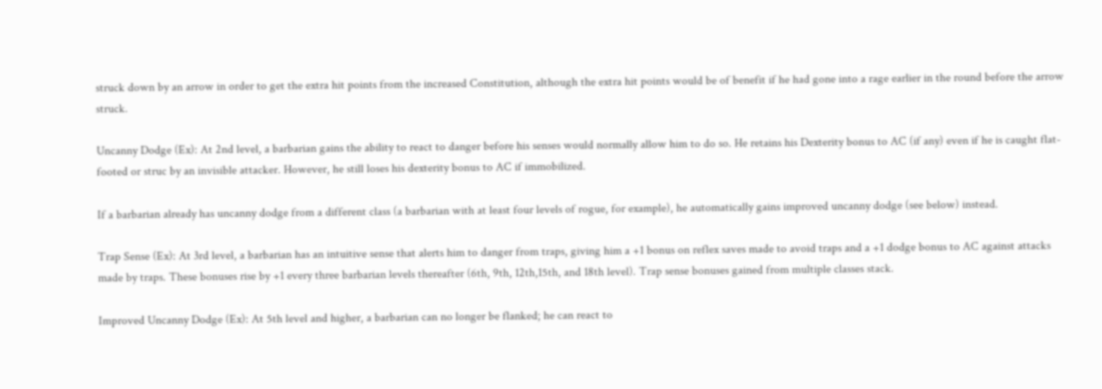struck down by an arrow in order to get the extra hit points from the increased Constitution, although the extra hit points would be of benefit if he had gone into a rage earlier in the round before the arrow struck.

Uncanny Dodge (Ex): At 2nd level, a barbarian gains the ability to react to danger before his senses would normally allow him to do so. He retains his Dexterity bonus to AC (if any) even if he is caught flat-footed or struc by an invisible attacker. However, he still loses his dexterity bonus to AC if immobilized.

If a barbarian already has uncanny dodge from a different class (a barbarian with at least four levels of rogue, for example), he automatically gains improved uncanny dodge (see below) instead.

Trap Sense (Ex): At 3rd level, a barbarian has an intuitive sense that alerts him to danger from traps, giving him a +1 bonus on reflex saves made to avoid traps and a +1 dodge bonus to AC against attacks made by traps. These bonuses rise by +1 every three barbarian levels thereafter (6th, 9th, 12th,15th, and 18th level). Trap sense bonuses gained from multiple classes stack.

Improved Uncanny Dodge (Ex): At 5th level and higher, a barbarian can no longer be flanked; he can react to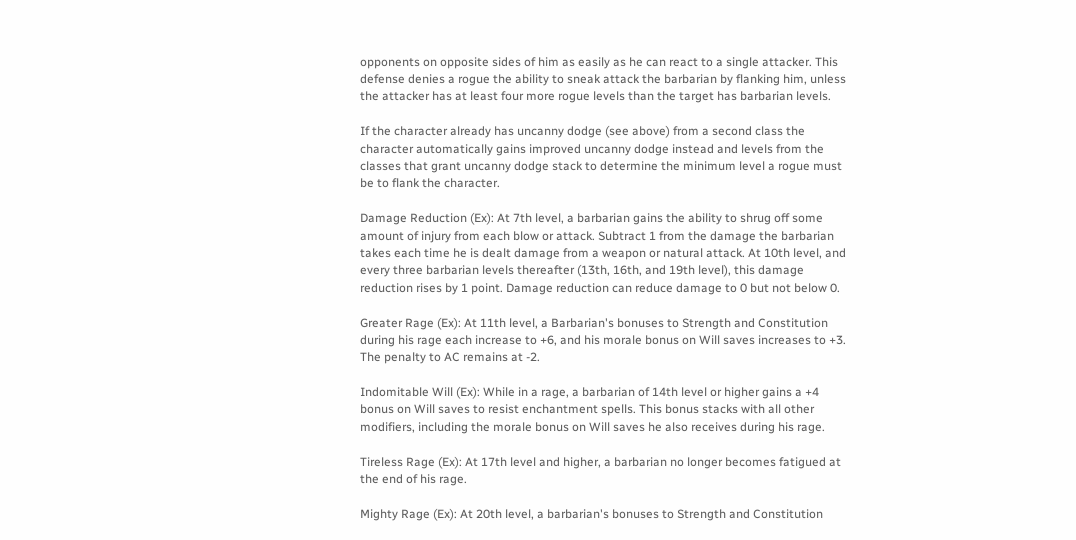opponents on opposite sides of him as easily as he can react to a single attacker. This defense denies a rogue the ability to sneak attack the barbarian by flanking him, unless the attacker has at least four more rogue levels than the target has barbarian levels.

If the character already has uncanny dodge (see above) from a second class the character automatically gains improved uncanny dodge instead and levels from the classes that grant uncanny dodge stack to determine the minimum level a rogue must be to flank the character.

Damage Reduction (Ex): At 7th level, a barbarian gains the ability to shrug off some amount of injury from each blow or attack. Subtract 1 from the damage the barbarian takes each time he is dealt damage from a weapon or natural attack. At 10th level, and every three barbarian levels thereafter (13th, 16th, and 19th level), this damage reduction rises by 1 point. Damage reduction can reduce damage to 0 but not below 0.

Greater Rage (Ex): At 11th level, a Barbarian's bonuses to Strength and Constitution during his rage each increase to +6, and his morale bonus on Will saves increases to +3. The penalty to AC remains at -2.

Indomitable Will (Ex): While in a rage, a barbarian of 14th level or higher gains a +4 bonus on Will saves to resist enchantment spells. This bonus stacks with all other modifiers, including the morale bonus on Will saves he also receives during his rage.

Tireless Rage (Ex): At 17th level and higher, a barbarian no longer becomes fatigued at the end of his rage.

Mighty Rage (Ex): At 20th level, a barbarian's bonuses to Strength and Constitution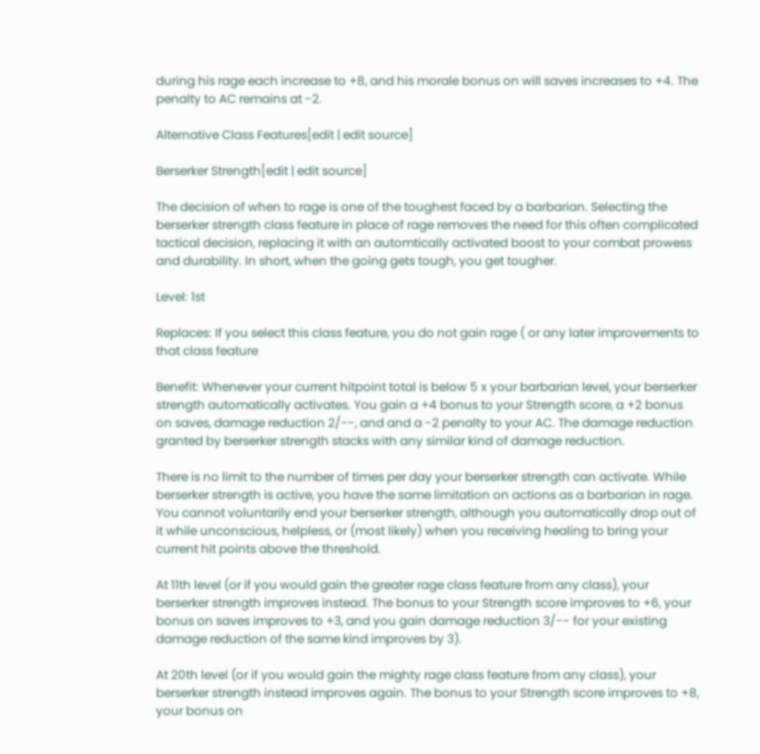during his rage each increase to +8, and his morale bonus on will saves increases to +4. The penalty to AC remains at -2.

Alternative Class Features[edit | edit source]

Berserker Strength[edit | edit source]

The decision of when to rage is one of the toughest faced by a barbarian. Selecting the berserker strength class feature in place of rage removes the need for this often complicated tactical decision, replacing it with an automtically activated boost to your combat prowess and durability. In short, when the going gets tough, you get tougher.

Level: 1st

Replaces: If you select this class feature, you do not gain rage ( or any later improvements to that class feature

Benefit: Whenever your current hitpoint total is below 5 x your barbarian level, your berserker strength automatically activates. You gain a +4 bonus to your Strength score, a +2 bonus on saves, damage reduction 2/--, and and a -2 penalty to your AC. The damage reduction granted by berserker strength stacks with any similar kind of damage reduction.

There is no limit to the number of times per day your berserker strength can activate. While berserker strength is active, you have the same limitation on actions as a barbarian in rage. You cannot voluntarily end your berserker strength, although you automatically drop out of it while unconscious, helpless, or (most likely) when you receiving healing to bring your current hit points above the threshold.

At 11th level (or if you would gain the greater rage class feature from any class), your berserker strength improves instead. The bonus to your Strength score improves to +6, your bonus on saves improves to +3, and you gain damage reduction 3/-- for your existing damage reduction of the same kind improves by 3).

At 20th level (or if you would gain the mighty rage class feature from any class), your berserker strength instead improves again. The bonus to your Strength score improves to +8, your bonus on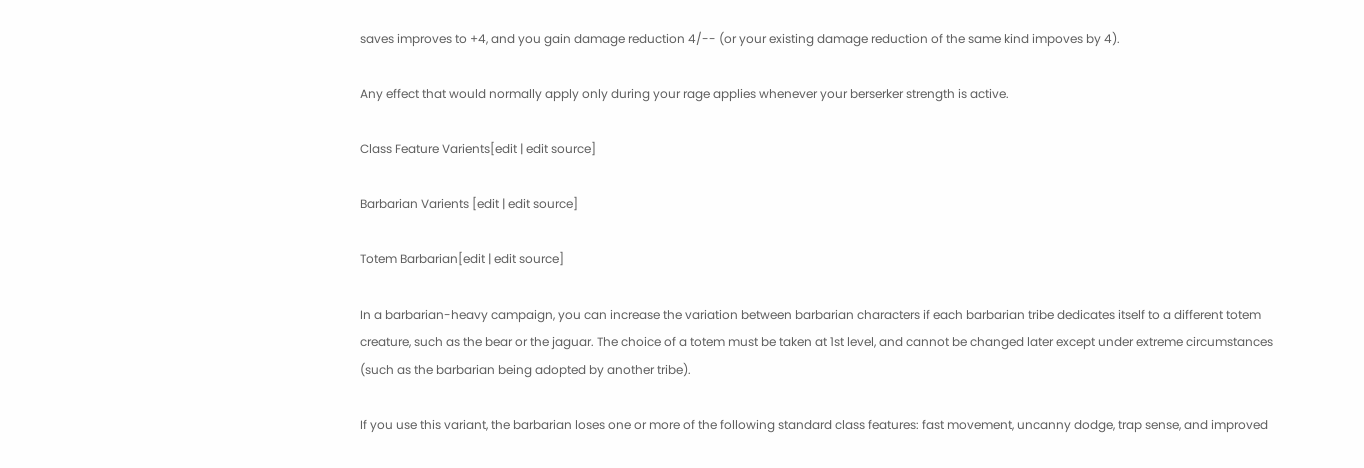saves improves to +4, and you gain damage reduction 4/-- (or your existing damage reduction of the same kind impoves by 4).

Any effect that would normally apply only during your rage applies whenever your berserker strength is active.

Class Feature Varients[edit | edit source]

Barbarian Varients [edit | edit source]

Totem Barbarian[edit | edit source]

In a barbarian-heavy campaign, you can increase the variation between barbarian characters if each barbarian tribe dedicates itself to a different totem creature, such as the bear or the jaguar. The choice of a totem must be taken at 1st level, and cannot be changed later except under extreme circumstances (such as the barbarian being adopted by another tribe).

If you use this variant, the barbarian loses one or more of the following standard class features: fast movement, uncanny dodge, trap sense, and improved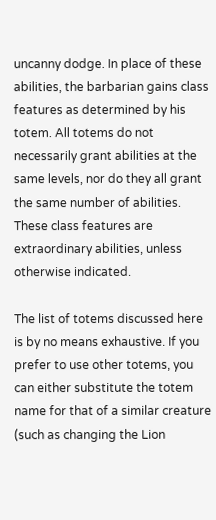uncanny dodge. In place of these abilities, the barbarian gains class features as determined by his totem. All totems do not necessarily grant abilities at the same levels, nor do they all grant the same number of abilities. These class features are extraordinary abilities, unless otherwise indicated.

The list of totems discussed here is by no means exhaustive. If you prefer to use other totems, you can either substitute the totem name for that of a similar creature (such as changing the Lion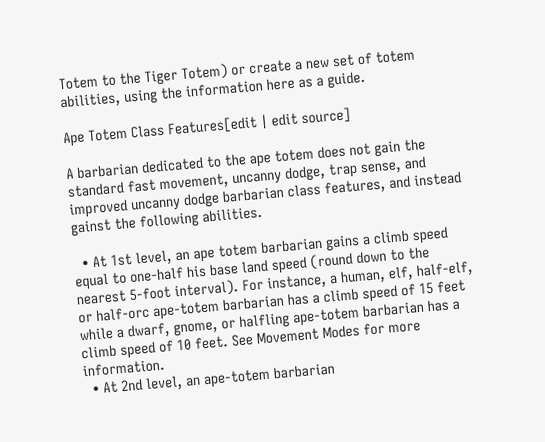Totem to the Tiger Totem) or create a new set of totem abilities, using the information here as a guide.

Ape Totem Class Features[edit | edit source]

A barbarian dedicated to the ape totem does not gain the standard fast movement, uncanny dodge, trap sense, and improved uncanny dodge barbarian class features, and instead gainst the following abilities.

  • At 1st level, an ape totem barbarian gains a climb speed equal to one-half his base land speed (round down to the nearest 5-foot interval). For instance, a human, elf, half-elf, or half-orc ape-totem barbarian has a climb speed of 15 feet while a dwarf, gnome, or halfling ape-totem barbarian has a climb speed of 10 feet. See Movement Modes for more information.
  • At 2nd level, an ape-totem barbarian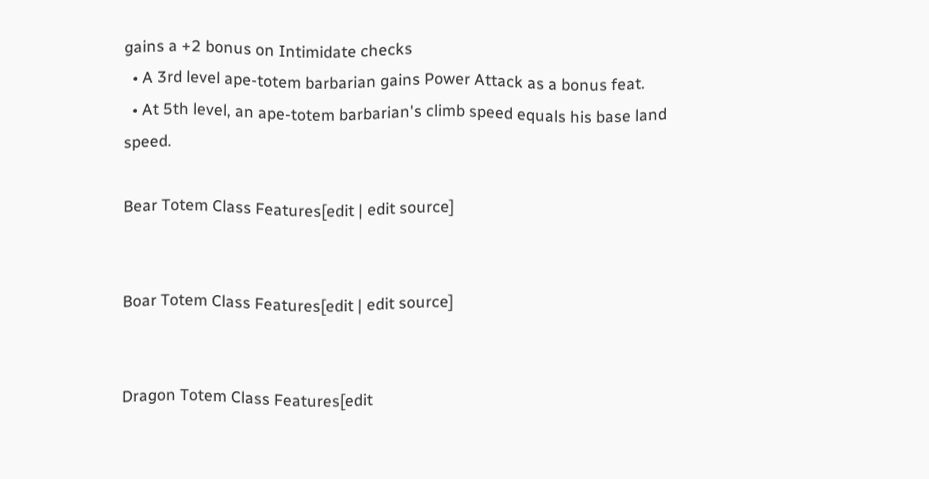gains a +2 bonus on Intimidate checks
  • A 3rd level ape-totem barbarian gains Power Attack as a bonus feat.
  • At 5th level, an ape-totem barbarian's climb speed equals his base land speed.

Bear Totem Class Features[edit | edit source]


Boar Totem Class Features[edit | edit source]


Dragon Totem Class Features[edit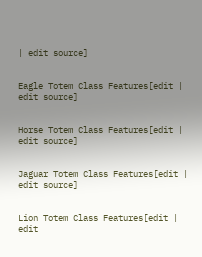| edit source]


Eagle Totem Class Features[edit | edit source]


Horse Totem Class Features[edit | edit source]


Jaguar Totem Class Features[edit | edit source]


Lion Totem Class Features[edit | edit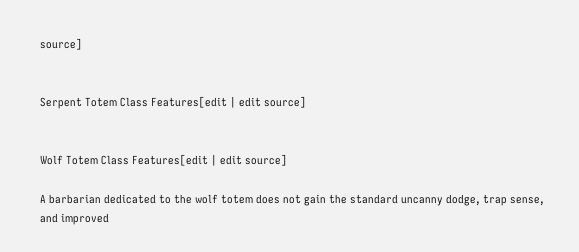source]


Serpent Totem Class Features[edit | edit source]


Wolf Totem Class Features[edit | edit source]

A barbarian dedicated to the wolf totem does not gain the standard uncanny dodge, trap sense, and improved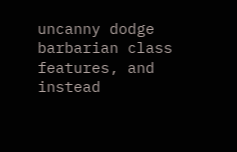uncanny dodge barbarian class features, and instead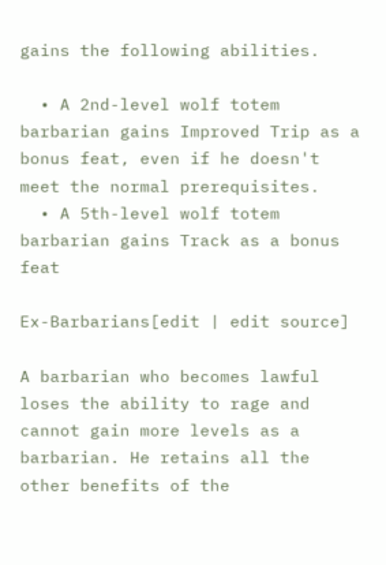gains the following abilities.

  • A 2nd-level wolf totem barbarian gains Improved Trip as a bonus feat, even if he doesn't meet the normal prerequisites.
  • A 5th-level wolf totem barbarian gains Track as a bonus feat

Ex-Barbarians[edit | edit source]

A barbarian who becomes lawful loses the ability to rage and cannot gain more levels as a barbarian. He retains all the other benefits of the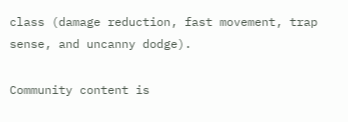class (damage reduction, fast movement, trap sense, and uncanny dodge).

Community content is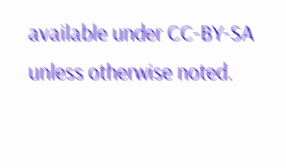available under CC-BY-SA unless otherwise noted.